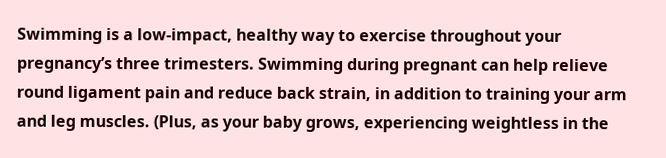Swimming is a low-impact, healthy way to exercise throughout your pregnancy’s three trimesters. Swimming during pregnant can help relieve round ligament pain and reduce back strain, in addition to training your arm and leg muscles. (Plus, as your baby grows, experiencing weightless in the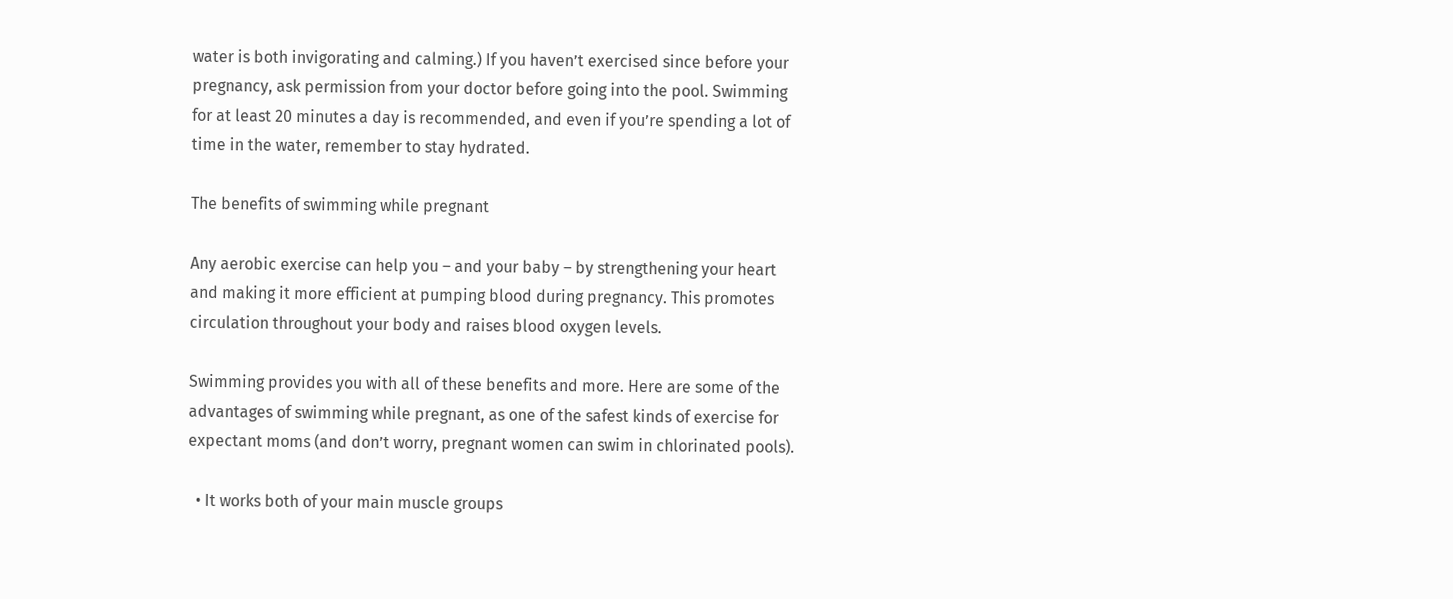water is both invigorating and calming.) If you haven’t exercised since before your pregnancy, ask permission from your doctor before going into the pool. Swimming for at least 20 minutes a day is recommended, and even if you’re spending a lot of time in the water, remember to stay hydrated.

The benefits of swimming while pregnant

Any aerobic exercise can help you – and your baby – by strengthening your heart and making it more efficient at pumping blood during pregnancy. This promotes circulation throughout your body and raises blood oxygen levels.

Swimming provides you with all of these benefits and more. Here are some of the advantages of swimming while pregnant, as one of the safest kinds of exercise for expectant moms (and don’t worry, pregnant women can swim in chlorinated pools).

  • It works both of your main muscle groups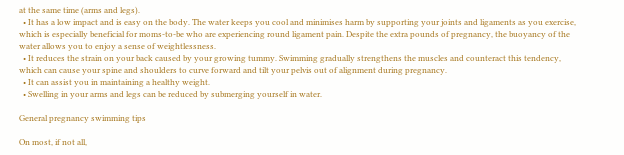at the same time (arms and legs).
  • It has a low impact and is easy on the body. The water keeps you cool and minimises harm by supporting your joints and ligaments as you exercise, which is especially beneficial for moms-to-be who are experiencing round ligament pain. Despite the extra pounds of pregnancy, the buoyancy of the water allows you to enjoy a sense of weightlessness.
  • It reduces the strain on your back caused by your growing tummy. Swimming gradually strengthens the muscles and counteract this tendency, which can cause your spine and shoulders to curve forward and tilt your pelvis out of alignment during pregnancy.
  • It can assist you in maintaining a healthy weight.
  • Swelling in your arms and legs can be reduced by submerging yourself in water.

General pregnancy swimming tips

On most, if not all,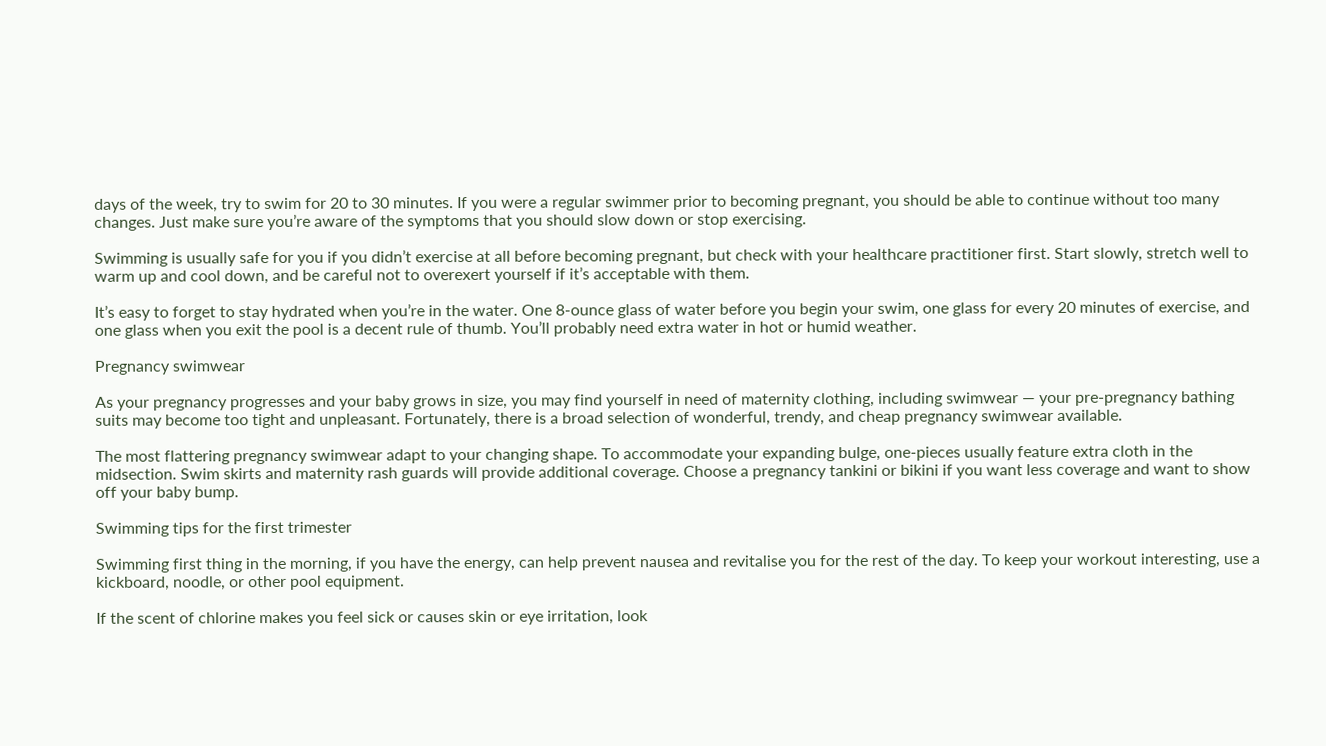days of the week, try to swim for 20 to 30 minutes. If you were a regular swimmer prior to becoming pregnant, you should be able to continue without too many changes. Just make sure you’re aware of the symptoms that you should slow down or stop exercising.

Swimming is usually safe for you if you didn’t exercise at all before becoming pregnant, but check with your healthcare practitioner first. Start slowly, stretch well to warm up and cool down, and be careful not to overexert yourself if it’s acceptable with them.

It’s easy to forget to stay hydrated when you’re in the water. One 8-ounce glass of water before you begin your swim, one glass for every 20 minutes of exercise, and one glass when you exit the pool is a decent rule of thumb. You’ll probably need extra water in hot or humid weather.

Pregnancy swimwear

As your pregnancy progresses and your baby grows in size, you may find yourself in need of maternity clothing, including swimwear — your pre-pregnancy bathing suits may become too tight and unpleasant. Fortunately, there is a broad selection of wonderful, trendy, and cheap pregnancy swimwear available.

The most flattering pregnancy swimwear adapt to your changing shape. To accommodate your expanding bulge, one-pieces usually feature extra cloth in the midsection. Swim skirts and maternity rash guards will provide additional coverage. Choose a pregnancy tankini or bikini if you want less coverage and want to show off your baby bump.

Swimming tips for the first trimester

Swimming first thing in the morning, if you have the energy, can help prevent nausea and revitalise you for the rest of the day. To keep your workout interesting, use a kickboard, noodle, or other pool equipment.

If the scent of chlorine makes you feel sick or causes skin or eye irritation, look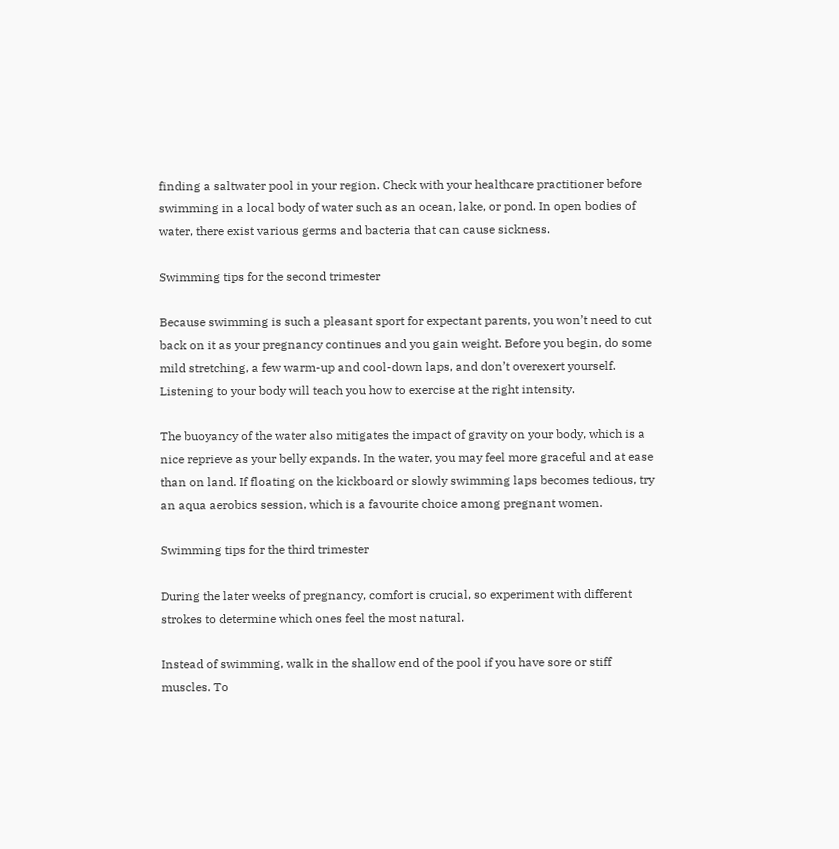finding a saltwater pool in your region. Check with your healthcare practitioner before swimming in a local body of water such as an ocean, lake, or pond. In open bodies of water, there exist various germs and bacteria that can cause sickness.

Swimming tips for the second trimester

Because swimming is such a pleasant sport for expectant parents, you won’t need to cut back on it as your pregnancy continues and you gain weight. Before you begin, do some mild stretching, a few warm-up and cool-down laps, and don’t overexert yourself. Listening to your body will teach you how to exercise at the right intensity.

The buoyancy of the water also mitigates the impact of gravity on your body, which is a nice reprieve as your belly expands. In the water, you may feel more graceful and at ease than on land. If floating on the kickboard or slowly swimming laps becomes tedious, try an aqua aerobics session, which is a favourite choice among pregnant women.

Swimming tips for the third trimester

During the later weeks of pregnancy, comfort is crucial, so experiment with different strokes to determine which ones feel the most natural.

Instead of swimming, walk in the shallow end of the pool if you have sore or stiff muscles. To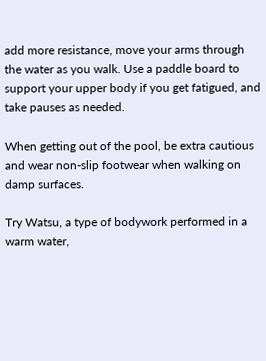add more resistance, move your arms through the water as you walk. Use a paddle board to support your upper body if you get fatigued, and take pauses as needed.

When getting out of the pool, be extra cautious and wear non-slip footwear when walking on damp surfaces.

Try Watsu, a type of bodywork performed in a warm water,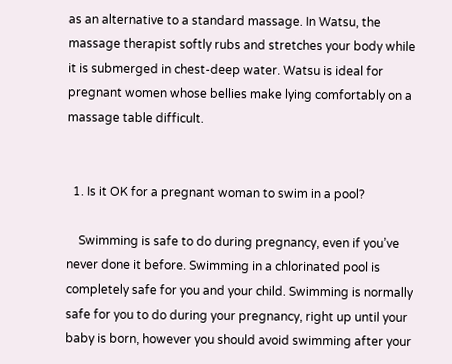as an alternative to a standard massage. In Watsu, the massage therapist softly rubs and stretches your body while it is submerged in chest-deep water. Watsu is ideal for pregnant women whose bellies make lying comfortably on a massage table difficult.


  1. Is it OK for a pregnant woman to swim in a pool?

    Swimming is safe to do during pregnancy, even if you’ve never done it before. Swimming in a chlorinated pool is completely safe for you and your child. Swimming is normally safe for you to do during your pregnancy, right up until your baby is born, however you should avoid swimming after your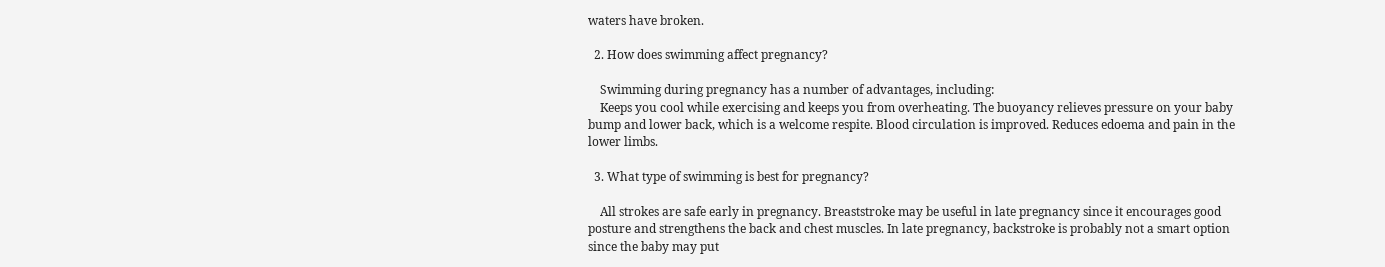waters have broken.

  2. How does swimming affect pregnancy?

    Swimming during pregnancy has a number of advantages, including:
    Keeps you cool while exercising and keeps you from overheating. The buoyancy relieves pressure on your baby bump and lower back, which is a welcome respite. Blood circulation is improved. Reduces edoema and pain in the lower limbs.

  3. What type of swimming is best for pregnancy?

    All strokes are safe early in pregnancy. Breaststroke may be useful in late pregnancy since it encourages good posture and strengthens the back and chest muscles. In late pregnancy, backstroke is probably not a smart option since the baby may put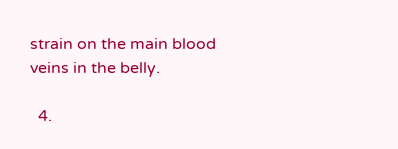strain on the main blood veins in the belly.

  4.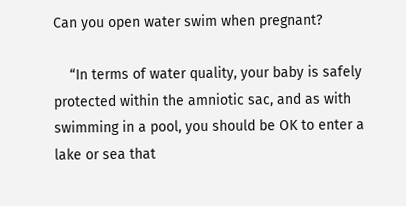Can you open water swim when pregnant?

    “In terms of water quality, your baby is safely protected within the amniotic sac, and as with swimming in a pool, you should be OK to enter a lake or sea that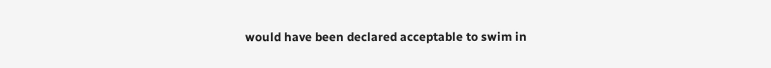would have been declared acceptable to swim in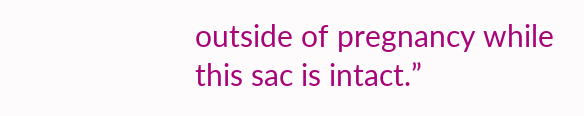outside of pregnancy while this sac is intact.”